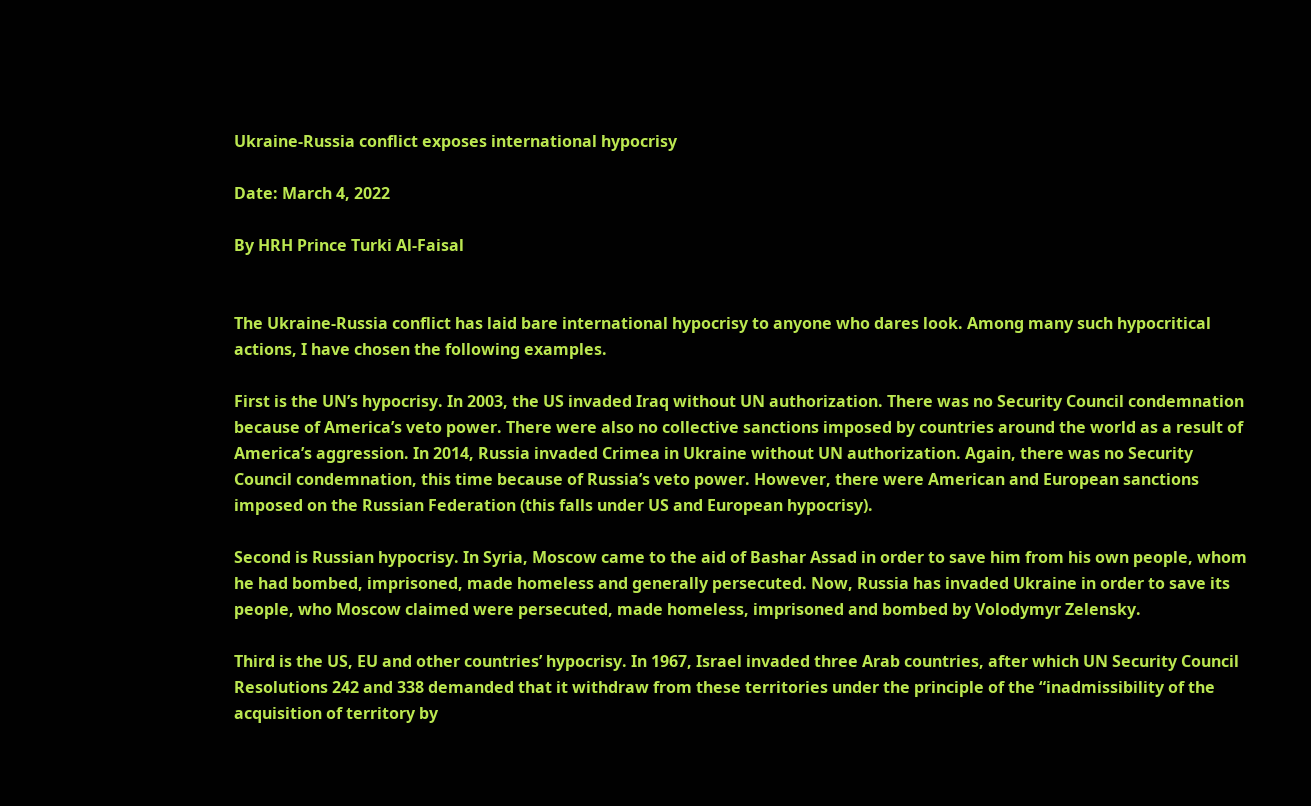Ukraine-Russia conflict exposes international hypocrisy

Date: March 4, 2022

By HRH Prince Turki Al-Faisal


The Ukraine-Russia conflict has laid bare international hypocrisy to anyone who dares look. Among many such hypocritical actions, I have chosen the following examples.

First is the UN’s hypocrisy. In 2003, the US invaded Iraq without UN authorization. There was no Security Council condemnation because of America’s veto power. There were also no collective sanctions imposed by countries around the world as a result of America’s aggression. In 2014, Russia invaded Crimea in Ukraine without UN authorization. Again, there was no Security Council condemnation, this time because of Russia’s veto power. However, there were American and European sanctions imposed on the Russian Federation (this falls under US and European hypocrisy).

Second is Russian hypocrisy. In Syria, Moscow came to the aid of Bashar Assad in order to save him from his own people, whom he had bombed, imprisoned, made homeless and generally persecuted. Now, Russia has invaded Ukraine in order to save its people, who Moscow claimed were persecuted, made homeless, imprisoned and bombed by Volodymyr Zelensky.

Third is the US, EU and other countries’ hypocrisy. In 1967, Israel invaded three Arab countries, after which UN Security Council Resolutions 242 and 338 demanded that it withdraw from these territories under the principle of the “inadmissibility of the acquisition of territory by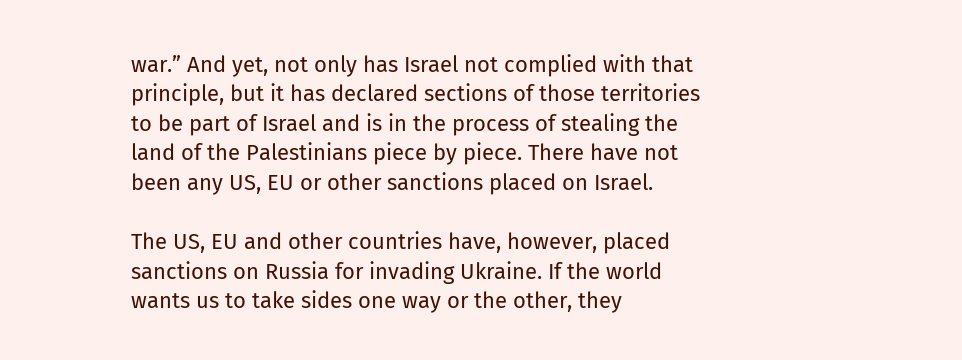war.” And yet, not only has Israel not complied with that principle, but it has declared sections of those territories to be part of Israel and is in the process of stealing the land of the Palestinians piece by piece. There have not been any US, EU or other sanctions placed on Israel.

The US, EU and other countries have, however, placed sanctions on Russia for invading Ukraine. If the world wants us to take sides one way or the other, they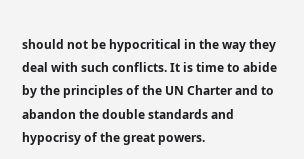should not be hypocritical in the way they deal with such conflicts. It is time to abide by the principles of the UN Charter and to abandon the double standards and hypocrisy of the great powers.